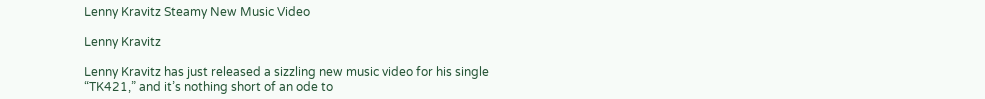Lenny Kravitz Steamy New Music Video

Lenny Kravitz

Lenny Kravitz has just released a sizzling new music video for his single “TK421,” and it’s nothing short of an ode to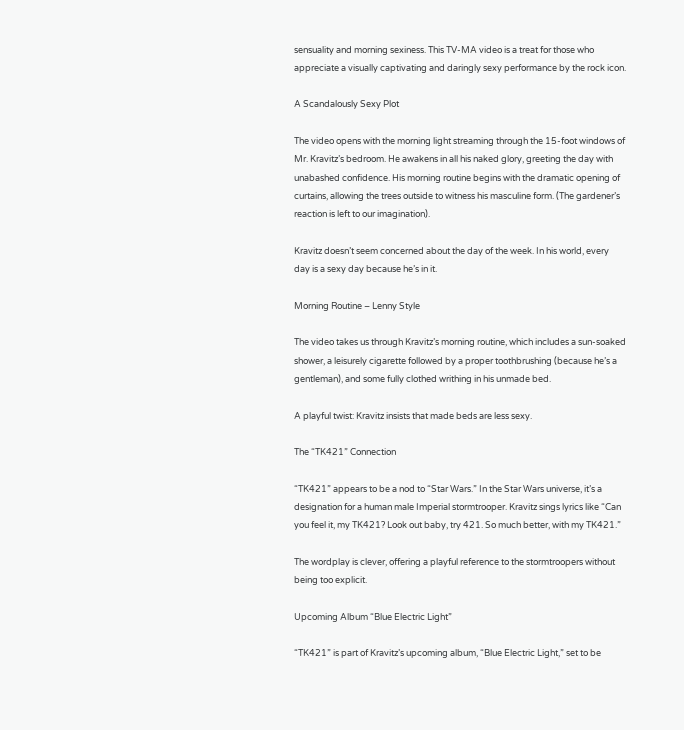sensuality and morning sexiness. This TV-MA video is a treat for those who appreciate a visually captivating and daringly sexy performance by the rock icon.

A Scandalously Sexy Plot

The video opens with the morning light streaming through the 15-foot windows of Mr. Kravitz’s bedroom. He awakens in all his naked glory, greeting the day with unabashed confidence. His morning routine begins with the dramatic opening of curtains, allowing the trees outside to witness his masculine form. (The gardener’s reaction is left to our imagination).

Kravitz doesn’t seem concerned about the day of the week. In his world, every day is a sexy day because he’s in it.

Morning Routine – Lenny Style

The video takes us through Kravitz’s morning routine, which includes a sun-soaked shower, a leisurely cigarette followed by a proper toothbrushing (because he’s a gentleman), and some fully clothed writhing in his unmade bed.

A playful twist: Kravitz insists that made beds are less sexy.

The “TK421” Connection

“TK421” appears to be a nod to “Star Wars.” In the Star Wars universe, it’s a designation for a human male Imperial stormtrooper. Kravitz sings lyrics like “Can you feel it, my TK421? Look out baby, try 421. So much better, with my TK421.”

The wordplay is clever, offering a playful reference to the stormtroopers without being too explicit.

Upcoming Album “Blue Electric Light”

“TK421” is part of Kravitz’s upcoming album, “Blue Electric Light,” set to be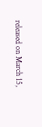released on March 15,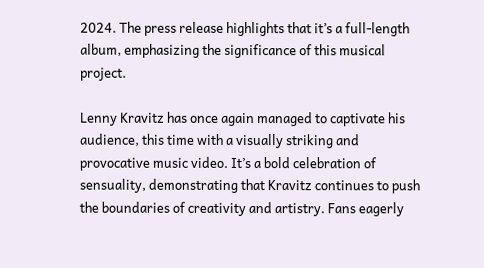2024. The press release highlights that it’s a full-length album, emphasizing the significance of this musical project.

Lenny Kravitz has once again managed to captivate his audience, this time with a visually striking and provocative music video. It’s a bold celebration of sensuality, demonstrating that Kravitz continues to push the boundaries of creativity and artistry. Fans eagerly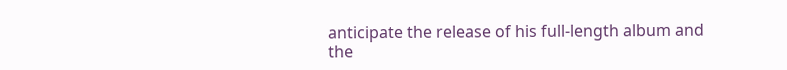anticipate the release of his full-length album and the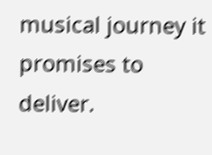musical journey it promises to deliver.